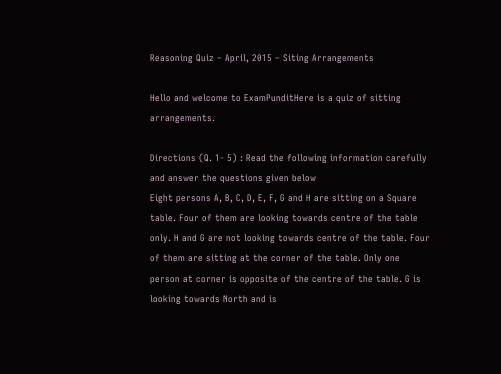Reasoning Quiz – April, 2015 – Siting Arrangements

Hello and welcome to ExamPunditHere is a quiz of sitting arrangements.

Directions (Q. 1- 5) : Read the following information carefully and answer the questions given below
Eight persons A, B, C, D, E, F, G and H are sitting on a Square table. Four of them are looking towards centre of the table only. H and G are not looking towards centre of the table. Four of them are sitting at the corner of the table. Only one person at corner is opposite of the centre of the table. G is looking towards North and is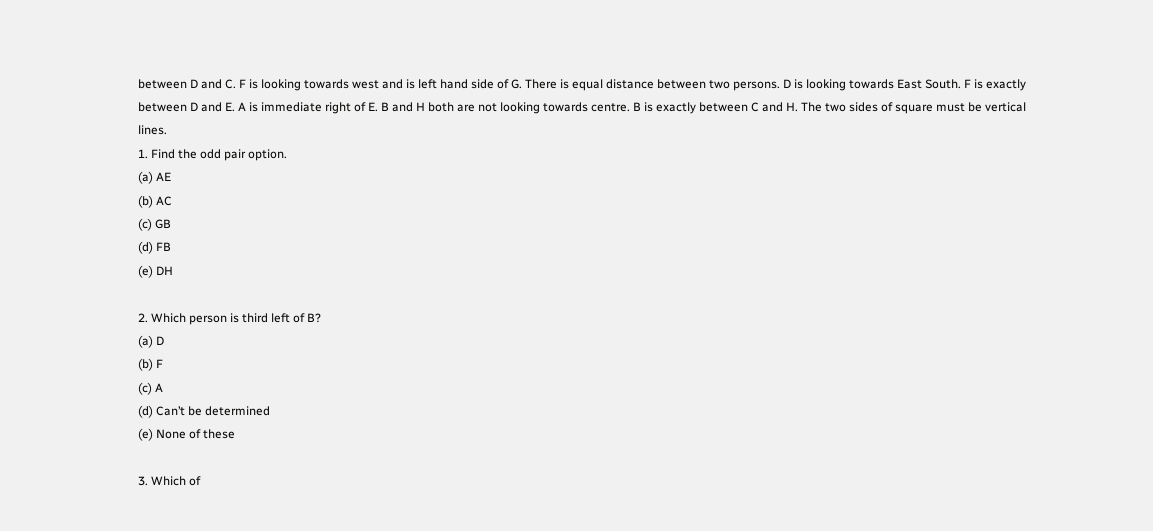between D and C. F is looking towards west and is left hand side of G. There is equal distance between two persons. D is looking towards East South. F is exactly between D and E. A is immediate right of E. B and H both are not looking towards centre. B is exactly between C and H. The two sides of square must be vertical lines.
1. Find the odd pair option.
(a) AE
(b) AC
(c) GB
(d) FB
(e) DH

2. Which person is third left of B?
(a) D
(b) F
(c) A
(d) Can’t be determined
(e) None of these

3. Which of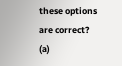these options are correct?
(a)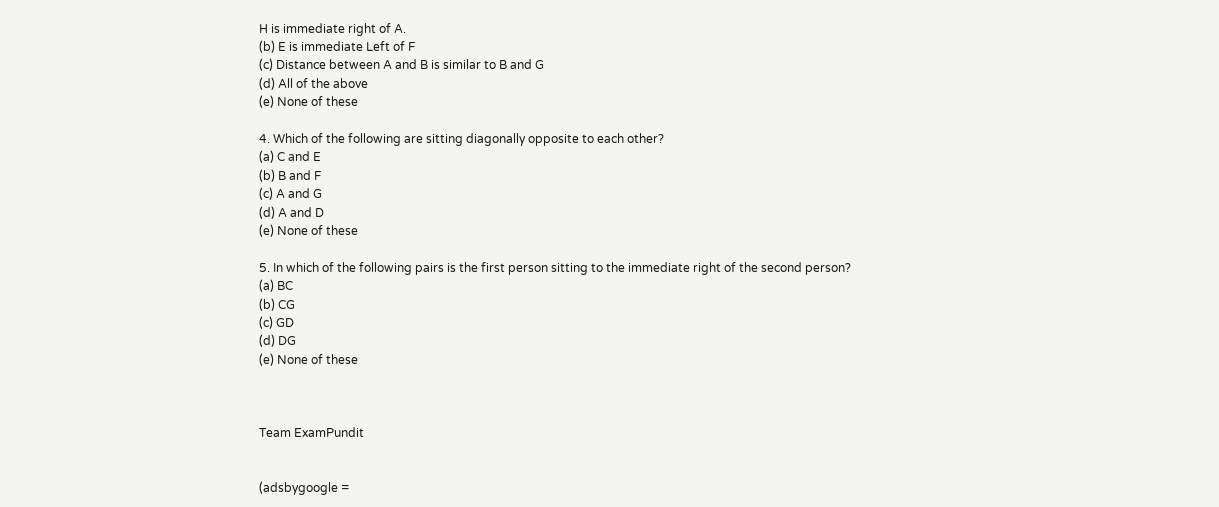H is immediate right of A.
(b) E is immediate Left of F
(c) Distance between A and B is similar to B and G
(d) All of the above
(e) None of these

4. Which of the following are sitting diagonally opposite to each other?
(a) C and E
(b) B and F
(c) A and G
(d) A and D
(e) None of these

5. In which of the following pairs is the first person sitting to the immediate right of the second person?
(a) BC
(b) CG
(c) GD
(d) DG
(e) None of these



Team ExamPundit


(adsbygoogle =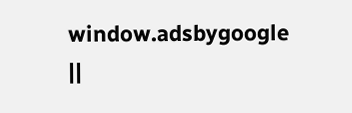window.adsbygoogle ||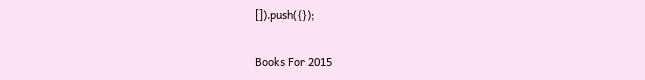[]).push({});

Books For 2015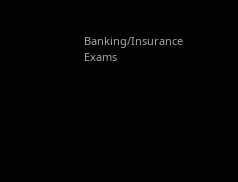Banking/Insurance Exams